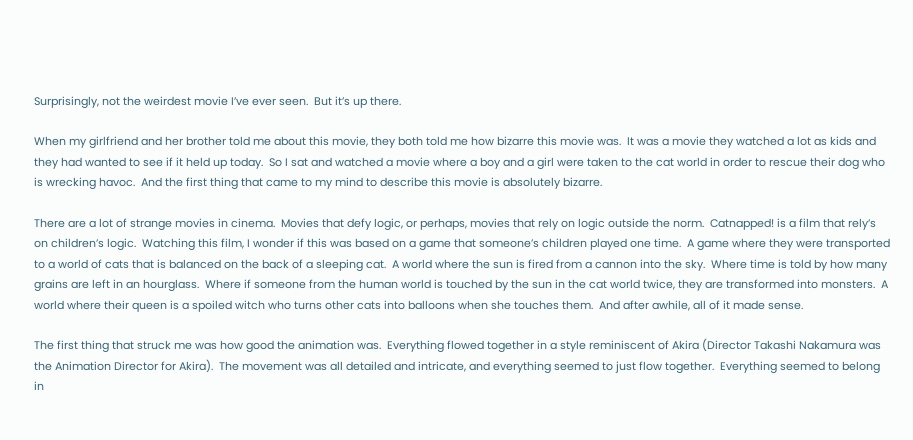Surprisingly, not the weirdest movie I’ve ever seen.  But it’s up there.

When my girlfriend and her brother told me about this movie, they both told me how bizarre this movie was.  It was a movie they watched a lot as kids and they had wanted to see if it held up today.  So I sat and watched a movie where a boy and a girl were taken to the cat world in order to rescue their dog who is wrecking havoc.  And the first thing that came to my mind to describe this movie is absolutely bizarre.

There are a lot of strange movies in cinema.  Movies that defy logic, or perhaps, movies that rely on logic outside the norm.  Catnapped! is a film that rely’s on children’s logic.  Watching this film, I wonder if this was based on a game that someone’s children played one time.  A game where they were transported to a world of cats that is balanced on the back of a sleeping cat.  A world where the sun is fired from a cannon into the sky.  Where time is told by how many grains are left in an hourglass.  Where if someone from the human world is touched by the sun in the cat world twice, they are transformed into monsters.  A world where their queen is a spoiled witch who turns other cats into balloons when she touches them.  And after awhile, all of it made sense.

The first thing that struck me was how good the animation was.  Everything flowed together in a style reminiscent of Akira (Director Takashi Nakamura was the Animation Director for Akira).  The movement was all detailed and intricate, and everything seemed to just flow together.  Everything seemed to belong in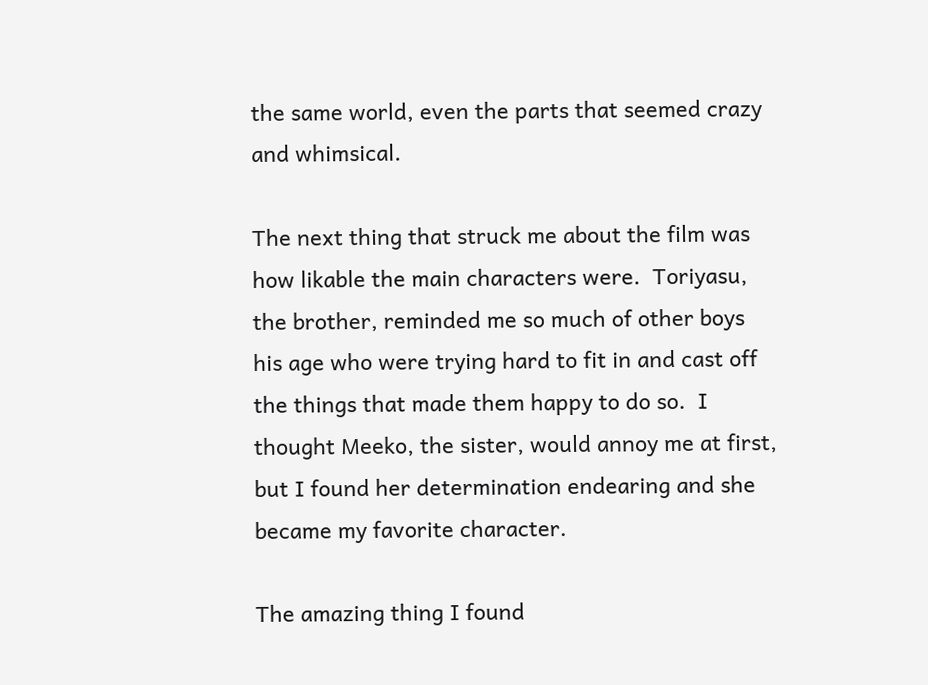the same world, even the parts that seemed crazy and whimsical.

The next thing that struck me about the film was how likable the main characters were.  Toriyasu, the brother, reminded me so much of other boys his age who were trying hard to fit in and cast off the things that made them happy to do so.  I thought Meeko, the sister, would annoy me at first, but I found her determination endearing and she became my favorite character.

The amazing thing I found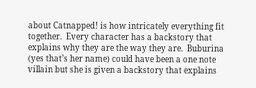about Catnapped! is how intricately everything fit together.  Every character has a backstory that explains why they are the way they are.  Buburina (yes that’s her name) could have been a one note villain but she is given a backstory that explains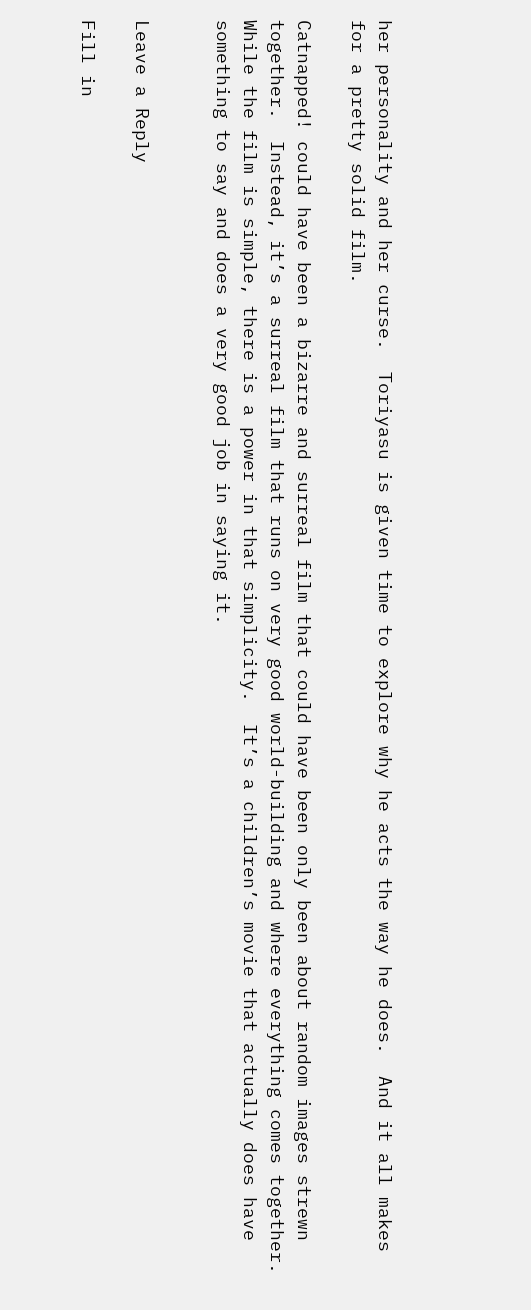her personality and her curse.  Toriyasu is given time to explore why he acts the way he does.  And it all makes for a pretty solid film.

Catnapped! could have been a bizarre and surreal film that could have been only been about random images strewn together.  Instead, it’s a surreal film that runs on very good world-building and where everything comes together.  While the film is simple, there is a power in that simplicity.  It’s a children’s movie that actually does have something to say and does a very good job in saying it.


Leave a Reply

Fill in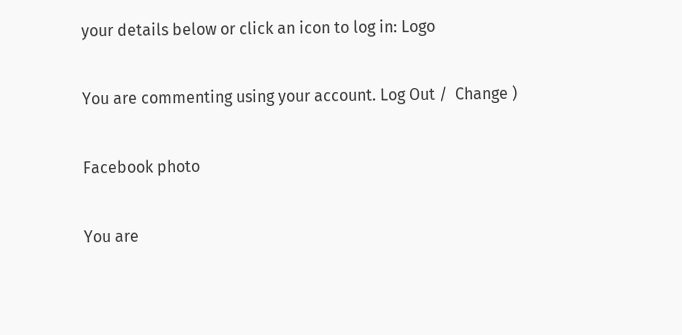your details below or click an icon to log in: Logo

You are commenting using your account. Log Out /  Change )

Facebook photo

You are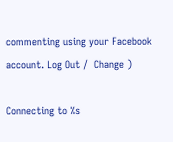commenting using your Facebook account. Log Out /  Change )

Connecting to %s